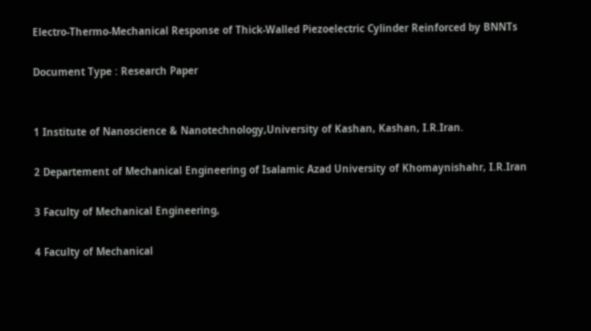Electro-Thermo-Mechanical Response of Thick-Walled Piezoelectric Cylinder Reinforced by BNNTs

Document Type : Research Paper


1 Institute of Nanoscience & Nanotechnology,University of Kashan, Kashan, I.R.Iran.

2 Departement of Mechanical Engineering of Isalamic Azad University of Khomaynishahr, I.R.Iran

3 Faculty of Mechanical Engineering,

4 Faculty of Mechanical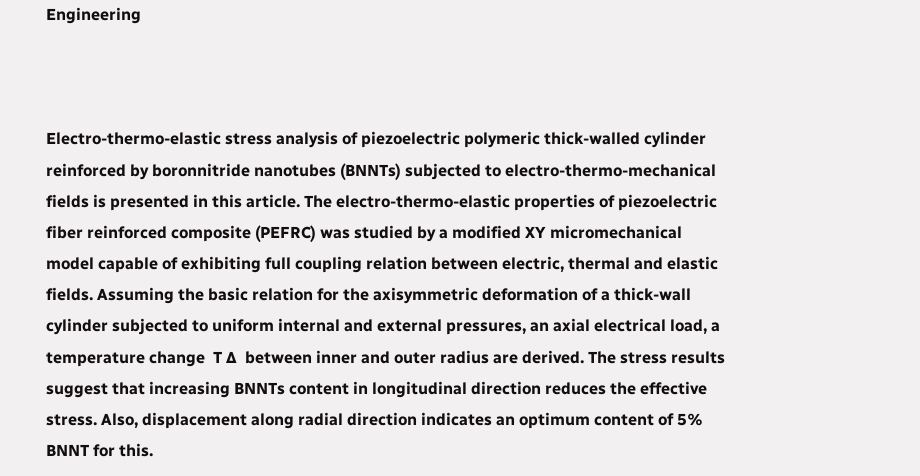Engineering



Electro-thermo-elastic stress analysis of piezoelectric polymeric thick-walled cylinder reinforced by boronnitride nanotubes (BNNTs) subjected to electro-thermo-mechanical fields is presented in this article. The electro-thermo-elastic properties of piezoelectric fiber reinforced composite (PEFRC) was studied by a modified XY micromechanical model capable of exhibiting full coupling relation between electric, thermal and elastic fields. Assuming the basic relation for the axisymmetric deformation of a thick-wall cylinder subjected to uniform internal and external pressures, an axial electrical load, a temperature change  T ∆  between inner and outer radius are derived. The stress results suggest that increasing BNNTs content in longitudinal direction reduces the effective stress. Also, displacement along radial direction indicates an optimum content of 5% BNNT for this.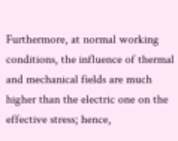Furthermore, at normal working conditions, the influence of thermal and mechanical fields are much higher than the electric one on the effective stress; hence,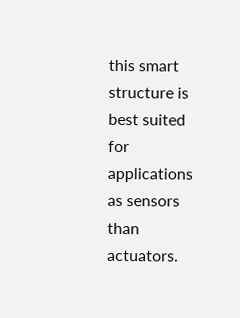this smart structure is best suited for applications as sensors than actuators.